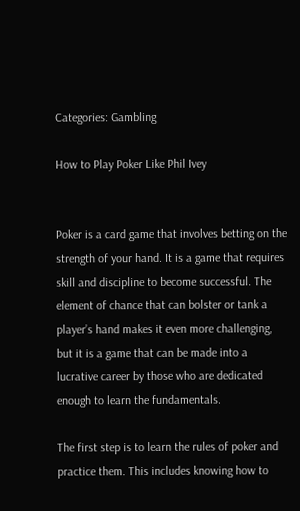Categories: Gambling

How to Play Poker Like Phil Ivey


Poker is a card game that involves betting on the strength of your hand. It is a game that requires skill and discipline to become successful. The element of chance that can bolster or tank a player’s hand makes it even more challenging, but it is a game that can be made into a lucrative career by those who are dedicated enough to learn the fundamentals.

The first step is to learn the rules of poker and practice them. This includes knowing how to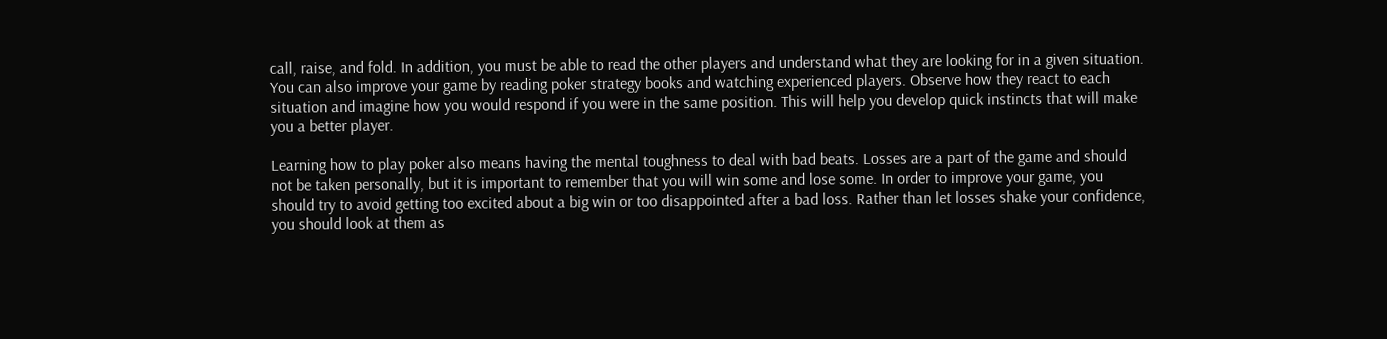call, raise, and fold. In addition, you must be able to read the other players and understand what they are looking for in a given situation. You can also improve your game by reading poker strategy books and watching experienced players. Observe how they react to each situation and imagine how you would respond if you were in the same position. This will help you develop quick instincts that will make you a better player.

Learning how to play poker also means having the mental toughness to deal with bad beats. Losses are a part of the game and should not be taken personally, but it is important to remember that you will win some and lose some. In order to improve your game, you should try to avoid getting too excited about a big win or too disappointed after a bad loss. Rather than let losses shake your confidence, you should look at them as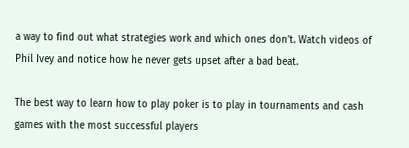a way to find out what strategies work and which ones don’t. Watch videos of Phil Ivey and notice how he never gets upset after a bad beat.

The best way to learn how to play poker is to play in tournaments and cash games with the most successful players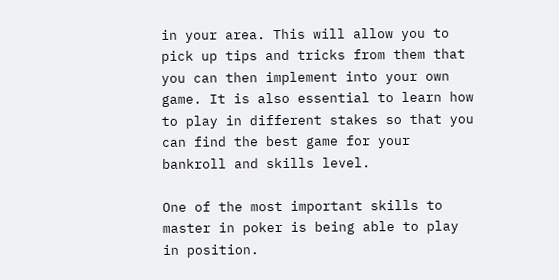in your area. This will allow you to pick up tips and tricks from them that you can then implement into your own game. It is also essential to learn how to play in different stakes so that you can find the best game for your bankroll and skills level.

One of the most important skills to master in poker is being able to play in position.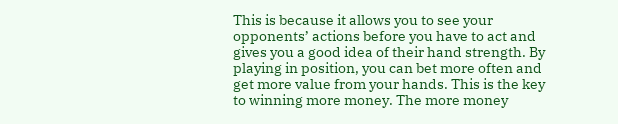This is because it allows you to see your opponents’ actions before you have to act and gives you a good idea of their hand strength. By playing in position, you can bet more often and get more value from your hands. This is the key to winning more money. The more money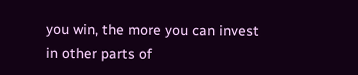you win, the more you can invest in other parts of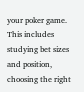your poker game. This includes studying bet sizes and position, choosing the right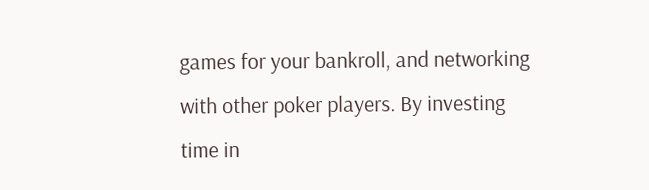games for your bankroll, and networking with other poker players. By investing time in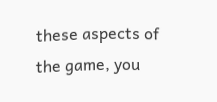these aspects of the game, you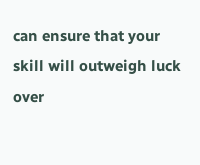can ensure that your skill will outweigh luck over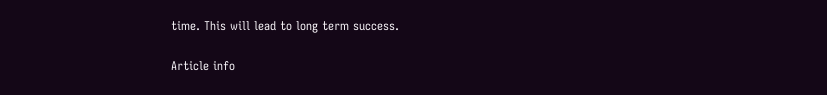time. This will lead to long term success.

Article info